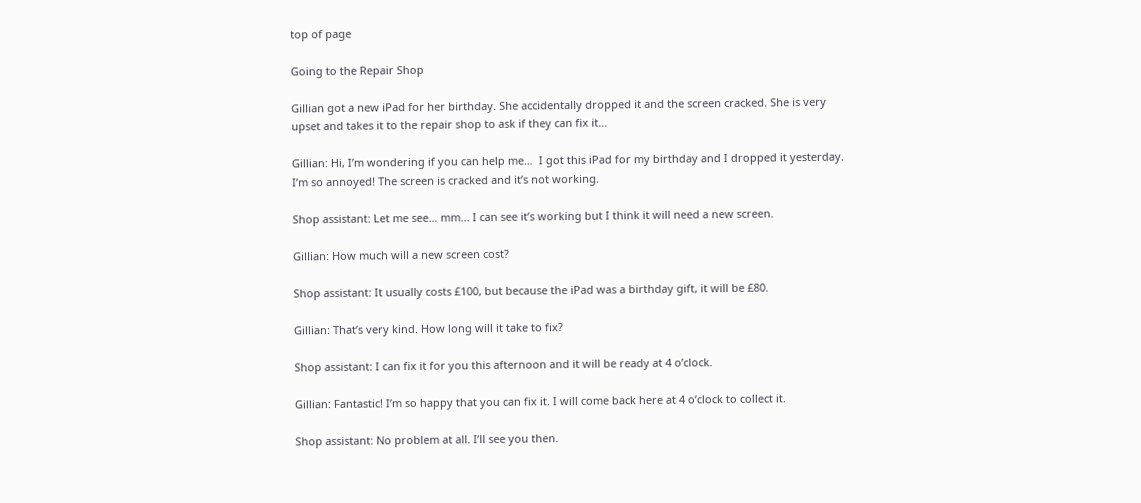top of page

Going to the Repair Shop

Gillian got a new iPad for her birthday. She accidentally dropped it and the screen cracked. She is very upset and takes it to the repair shop to ask if they can fix it…

Gillian: Hi, I’m wondering if you can help me…  I got this iPad for my birthday and I dropped it yesterday. I’m so annoyed! The screen is cracked and it’s not working.

Shop assistant: Let me see… mm... I can see it’s working but I think it will need a new screen.

Gillian: How much will a new screen cost?

Shop assistant: It usually costs £100, but because the iPad was a birthday gift, it will be £80.

Gillian: That’s very kind. How long will it take to fix?

Shop assistant: I can fix it for you this afternoon and it will be ready at 4 o’clock.

Gillian: Fantastic! I’m so happy that you can fix it. I will come back here at 4 o’clock to collect it.

Shop assistant: No problem at all. I’ll see you then.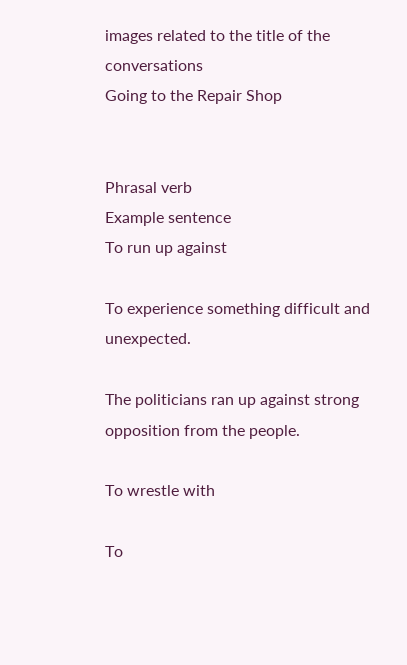images related to the title of the conversations
Going to the Repair Shop


Phrasal verb
Example sentence
To run up against

To experience something difficult and unexpected.

The politicians ran up against strong opposition from the people.

To wrestle with

To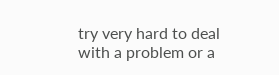try very hard to deal with a problem or a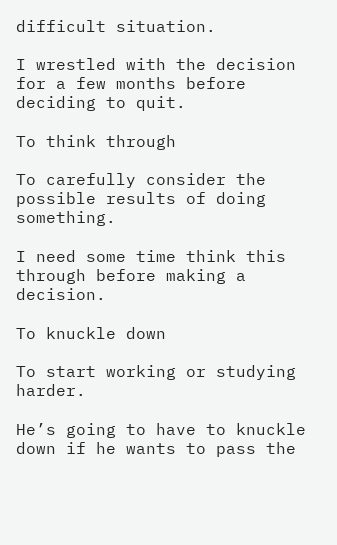difficult situation.

I wrestled with the decision for a few months before deciding to quit.

To think through

To carefully consider the possible results of doing something.

I need some time think this through before making a decision.

To knuckle down

To start working or studying harder.

He’s going to have to knuckle down if he wants to pass the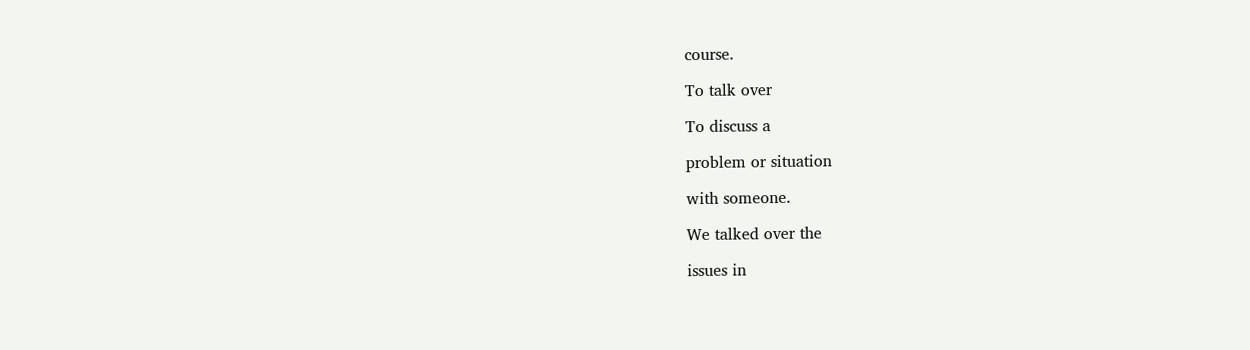course.

To talk over

To discuss a

problem or situation

with someone.

We talked over the

issues in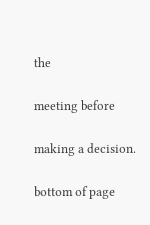the

meeting before

making a decision.

bottom of page